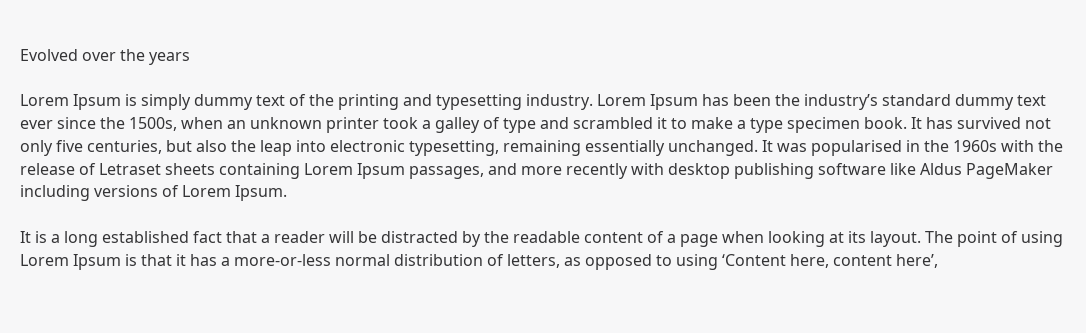Evolved over the years

Lorem Ipsum is simply dummy text of the printing and typesetting industry. Lorem Ipsum has been the industry’s standard dummy text ever since the 1500s, when an unknown printer took a galley of type and scrambled it to make a type specimen book. It has survived not only five centuries, but also the leap into electronic typesetting, remaining essentially unchanged. It was popularised in the 1960s with the release of Letraset sheets containing Lorem Ipsum passages, and more recently with desktop publishing software like Aldus PageMaker including versions of Lorem Ipsum.

It is a long established fact that a reader will be distracted by the readable content of a page when looking at its layout. The point of using Lorem Ipsum is that it has a more-or-less normal distribution of letters, as opposed to using ‘Content here, content here’,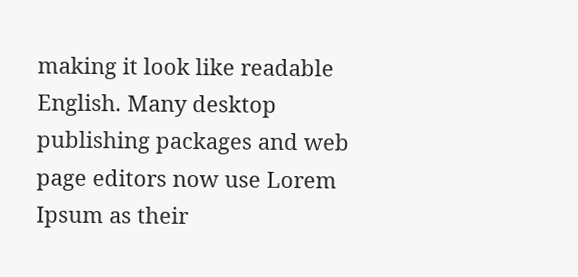making it look like readable English. Many desktop publishing packages and web page editors now use Lorem Ipsum as their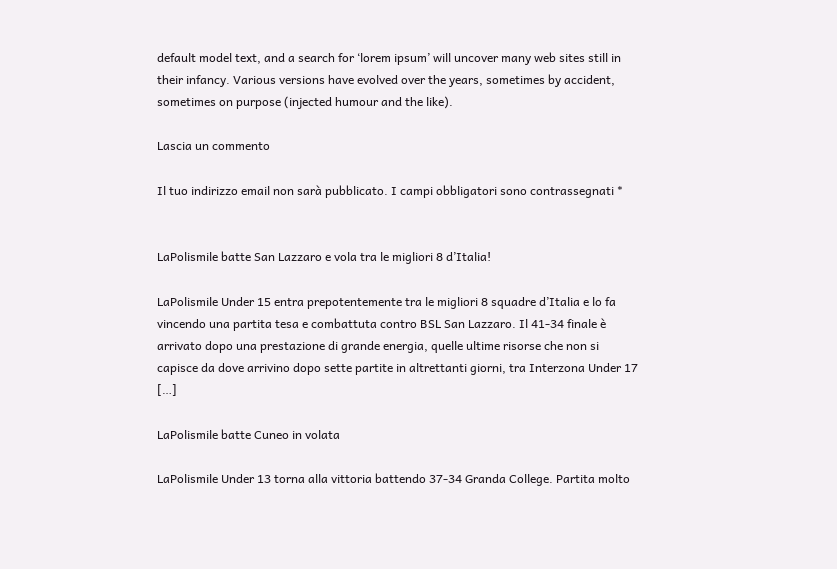default model text, and a search for ‘lorem ipsum’ will uncover many web sites still in their infancy. Various versions have evolved over the years, sometimes by accident, sometimes on purpose (injected humour and the like).

Lascia un commento

Il tuo indirizzo email non sarà pubblicato. I campi obbligatori sono contrassegnati *


LaPolismile batte San Lazzaro e vola tra le migliori 8 d’Italia!

LaPolismile Under 15 entra prepotentemente tra le migliori 8 squadre d’Italia e lo fa vincendo una partita tesa e combattuta contro BSL San Lazzaro. Il 41-34 finale è arrivato dopo una prestazione di grande energia, quelle ultime risorse che non si capisce da dove arrivino dopo sette partite in altrettanti giorni, tra Interzona Under 17 […]

LaPolismile batte Cuneo in volata

LaPolismile Under 13 torna alla vittoria battendo 37-34 Granda College. Partita molto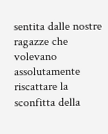sentita dalle nostre ragazze che volevano assolutamente riscattare la sconfitta della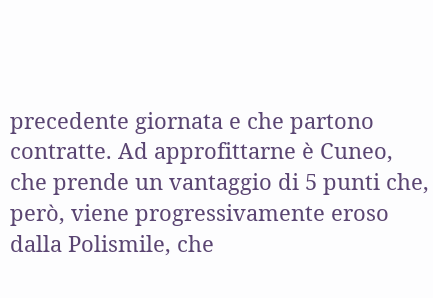precedente giornata e che partono contratte. Ad approfittarne è Cuneo, che prende un vantaggio di 5 punti che, però, viene progressivamente eroso dalla Polismile, che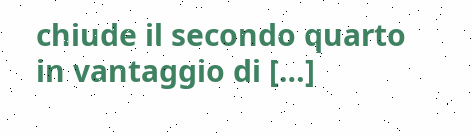chiude il secondo quarto in vantaggio di […]